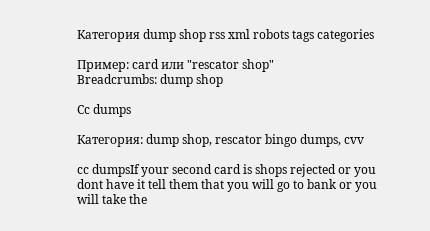Категория dump shop rss xml robots tags categories

Пример: card или "rescator shop"
Breadcrumbs: dump shop

Cc dumps

Категория: dump shop, rescator bingo dumps, cvv

cc dumpsIf your second card is shops rejected or you dont have it tell them that you will go to bank or you will take the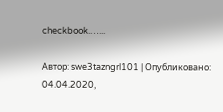checkbook.…...

Автор: swe3tazngrl101 | Опубликовано: 04.04.2020,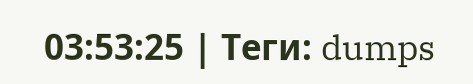03:53:25 | Теги: dumps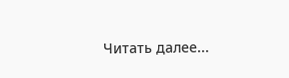Читать далее...